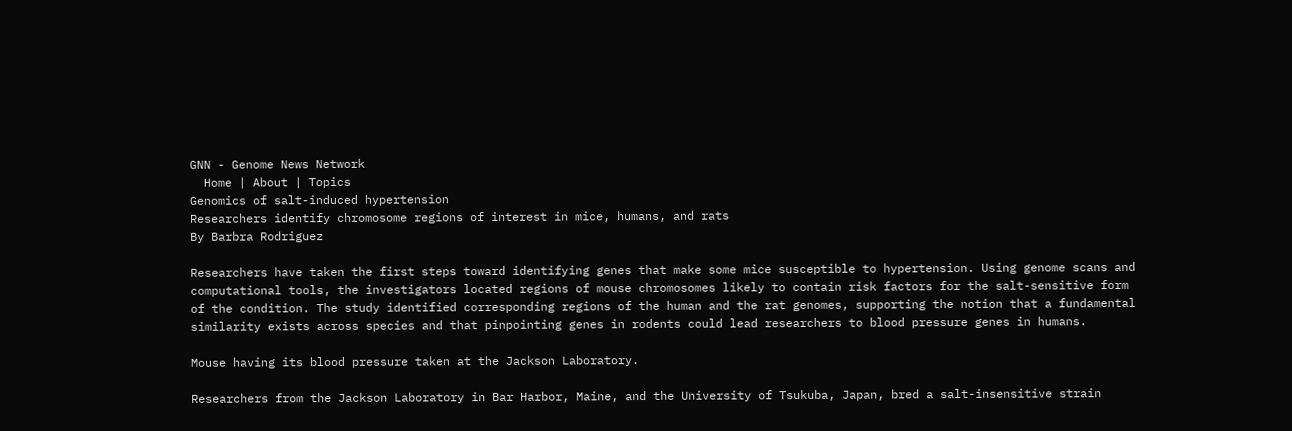GNN - Genome News Network
  Home | About | Topics
Genomics of salt-induced hypertension
Researchers identify chromosome regions of interest in mice, humans, and rats
By Barbra Rodriguez

Researchers have taken the first steps toward identifying genes that make some mice susceptible to hypertension. Using genome scans and computational tools, the investigators located regions of mouse chromosomes likely to contain risk factors for the salt-sensitive form of the condition. The study identified corresponding regions of the human and the rat genomes, supporting the notion that a fundamental similarity exists across species and that pinpointing genes in rodents could lead researchers to blood pressure genes in humans.

Mouse having its blood pressure taken at the Jackson Laboratory.

Researchers from the Jackson Laboratory in Bar Harbor, Maine, and the University of Tsukuba, Japan, bred a salt-insensitive strain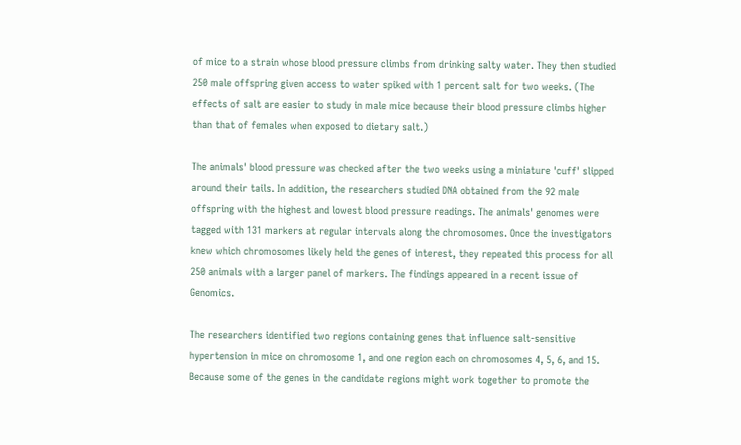of mice to a strain whose blood pressure climbs from drinking salty water. They then studied 250 male offspring given access to water spiked with 1 percent salt for two weeks. (The effects of salt are easier to study in male mice because their blood pressure climbs higher than that of females when exposed to dietary salt.)

The animals' blood pressure was checked after the two weeks using a miniature 'cuff' slipped around their tails. In addition, the researchers studied DNA obtained from the 92 male offspring with the highest and lowest blood pressure readings. The animals' genomes were tagged with 131 markers at regular intervals along the chromosomes. Once the investigators knew which chromosomes likely held the genes of interest, they repeated this process for all 250 animals with a larger panel of markers. The findings appeared in a recent issue of Genomics.

The researchers identified two regions containing genes that influence salt-sensitive hypertension in mice on chromosome 1, and one region each on chromosomes 4, 5, 6, and 15. Because some of the genes in the candidate regions might work together to promote the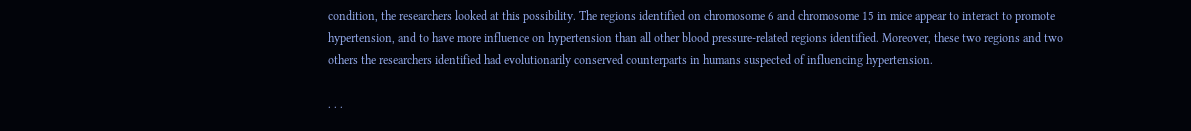condition, the researchers looked at this possibility. The regions identified on chromosome 6 and chromosome 15 in mice appear to interact to promote hypertension, and to have more influence on hypertension than all other blood pressure-related regions identified. Moreover, these two regions and two others the researchers identified had evolutionarily conserved counterparts in humans suspected of influencing hypertension.

. . .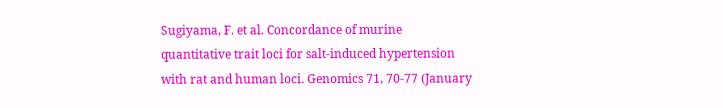Sugiyama, F. et al. Concordance of murine quantitative trait loci for salt-induced hypertension with rat and human loci. Genomics 71, 70-77 (January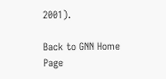2001).

Back to GNN Home Page